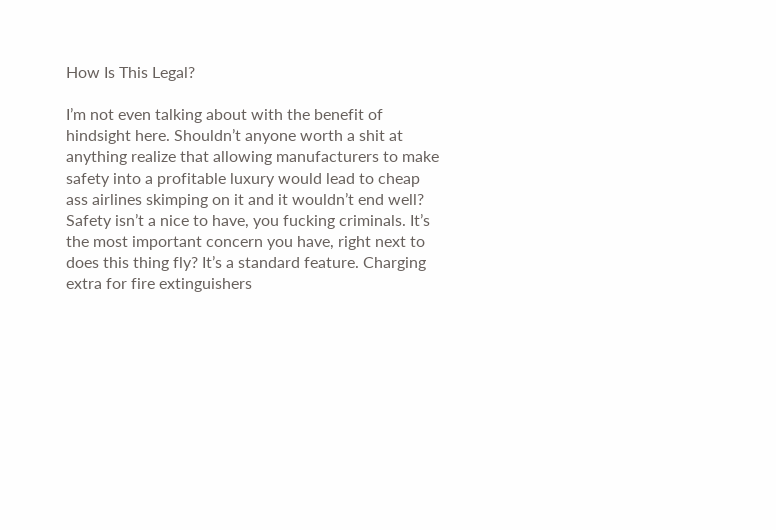How Is This Legal?

I’m not even talking about with the benefit of hindsight here. Shouldn’t anyone worth a shit at anything realize that allowing manufacturers to make safety into a profitable luxury would lead to cheap ass airlines skimping on it and it wouldn’t end well? Safety isn’t a nice to have, you fucking criminals. It’s the most important concern you have, right next to does this thing fly? It’s a standard feature. Charging extra for fire extinguishers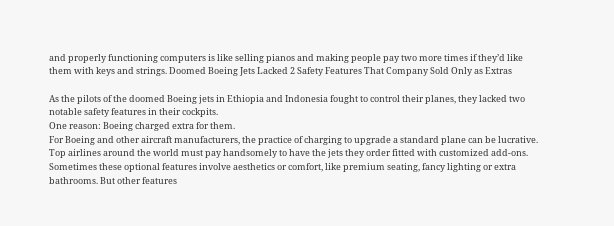and properly functioning computers is like selling pianos and making people pay two more times if they’d like them with keys and strings. Doomed Boeing Jets Lacked 2 Safety Features That Company Sold Only as Extras

As the pilots of the doomed Boeing jets in Ethiopia and Indonesia fought to control their planes, they lacked two notable safety features in their cockpits.
One reason: Boeing charged extra for them.
For Boeing and other aircraft manufacturers, the practice of charging to upgrade a standard plane can be lucrative. Top airlines around the world must pay handsomely to have the jets they order fitted with customized add-ons.
Sometimes these optional features involve aesthetics or comfort, like premium seating, fancy lighting or extra bathrooms. But other features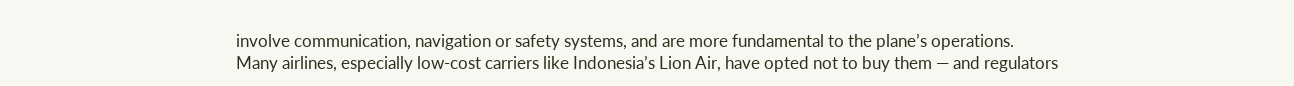involve communication, navigation or safety systems, and are more fundamental to the plane’s operations.
Many airlines, especially low-cost carriers like Indonesia’s Lion Air, have opted not to buy them — and regulators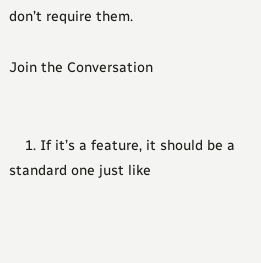don’t require them.

Join the Conversation


    1. If it’s a feature, it should be a standard one just like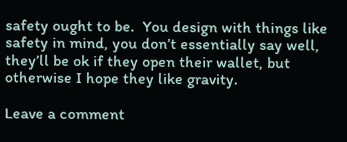safety ought to be.  You design with things like safety in mind, you don’t essentially say well, they’ll be ok if they open their wallet, but otherwise I hope they like gravity.

Leave a comment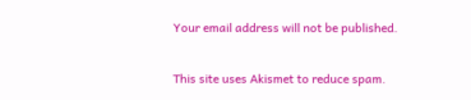Your email address will not be published.

This site uses Akismet to reduce spam.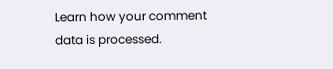Learn how your comment data is processed.